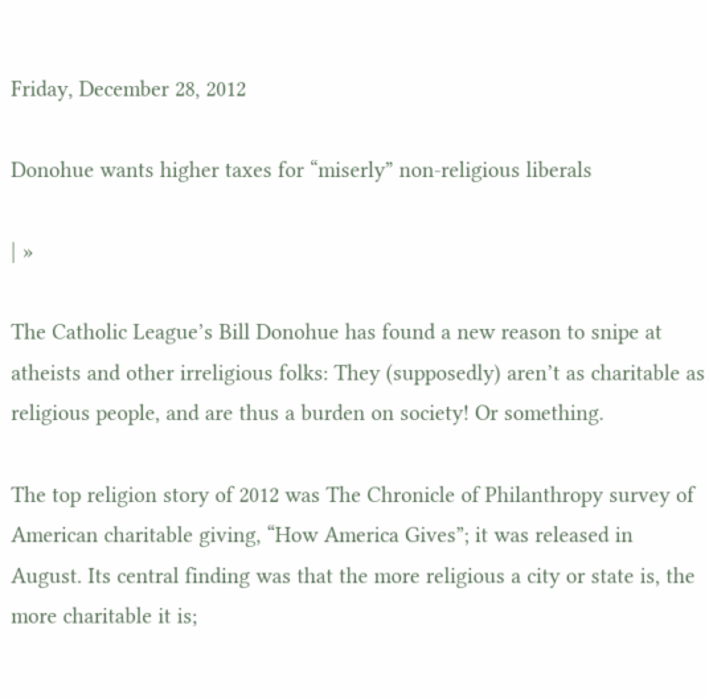Friday, December 28, 2012

Donohue wants higher taxes for “miserly” non-religious liberals

| »

The Catholic League’s Bill Donohue has found a new reason to snipe at atheists and other irreligious folks: They (supposedly) aren’t as charitable as religious people, and are thus a burden on society! Or something.

The top religion story of 2012 was The Chronicle of Philanthropy survey of American charitable giving, “How America Gives”; it was released in August. Its central finding was that the more religious a city or state is, the more charitable it is;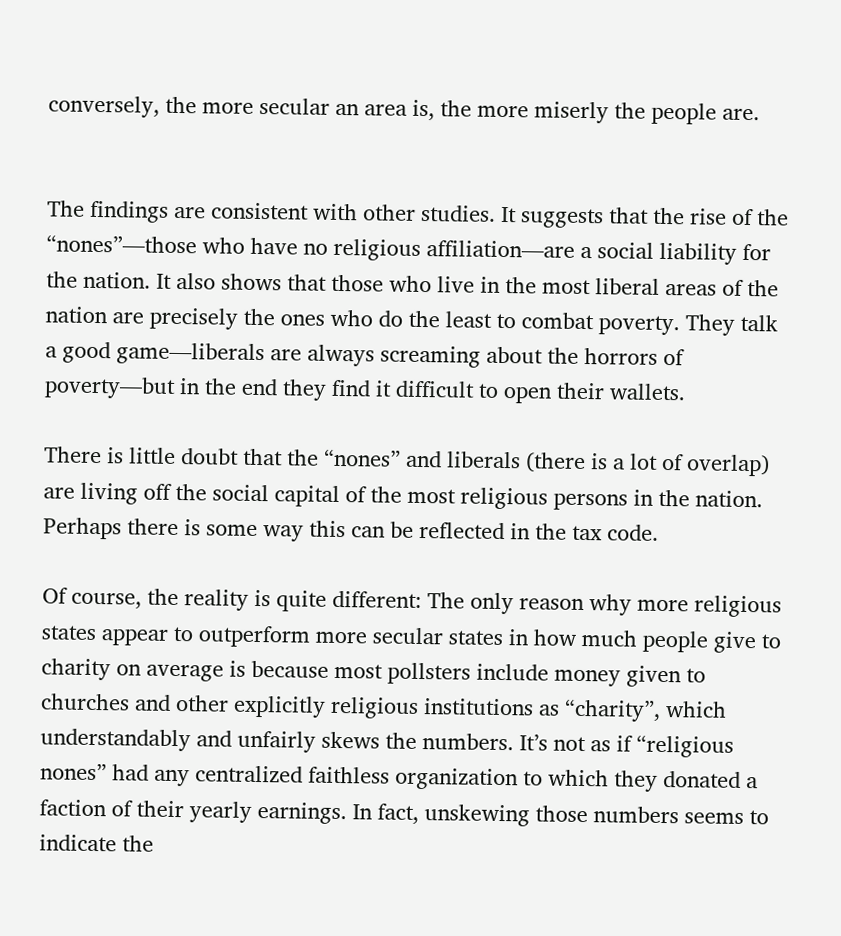conversely, the more secular an area is, the more miserly the people are.


The findings are consistent with other studies. It suggests that the rise of the “nones”—those who have no religious affiliation—are a social liability for the nation. It also shows that those who live in the most liberal areas of the nation are precisely the ones who do the least to combat poverty. They talk a good game—liberals are always screaming about the horrors of poverty—but in the end they find it difficult to open their wallets.

There is little doubt that the “nones” and liberals (there is a lot of overlap) are living off the social capital of the most religious persons in the nation. Perhaps there is some way this can be reflected in the tax code.

Of course, the reality is quite different: The only reason why more religious states appear to outperform more secular states in how much people give to charity on average is because most pollsters include money given to churches and other explicitly religious institutions as “charity”, which understandably and unfairly skews the numbers. It’s not as if “religious nones” had any centralized faithless organization to which they donated a faction of their yearly earnings. In fact, unskewing those numbers seems to indicate the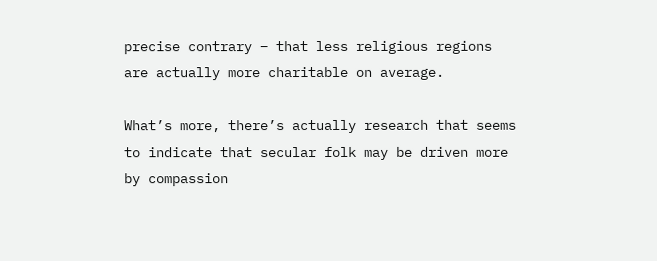precise contrary – that less religious regions are actually more charitable on average.

What’s more, there’s actually research that seems to indicate that secular folk may be driven more by compassion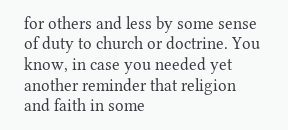for others and less by some sense of duty to church or doctrine. You know, in case you needed yet another reminder that religion and faith in some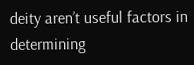deity aren’t useful factors in determining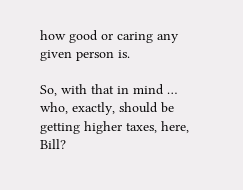how good or caring any given person is.

So, with that in mind … who, exactly, should be getting higher taxes, here, Bill?